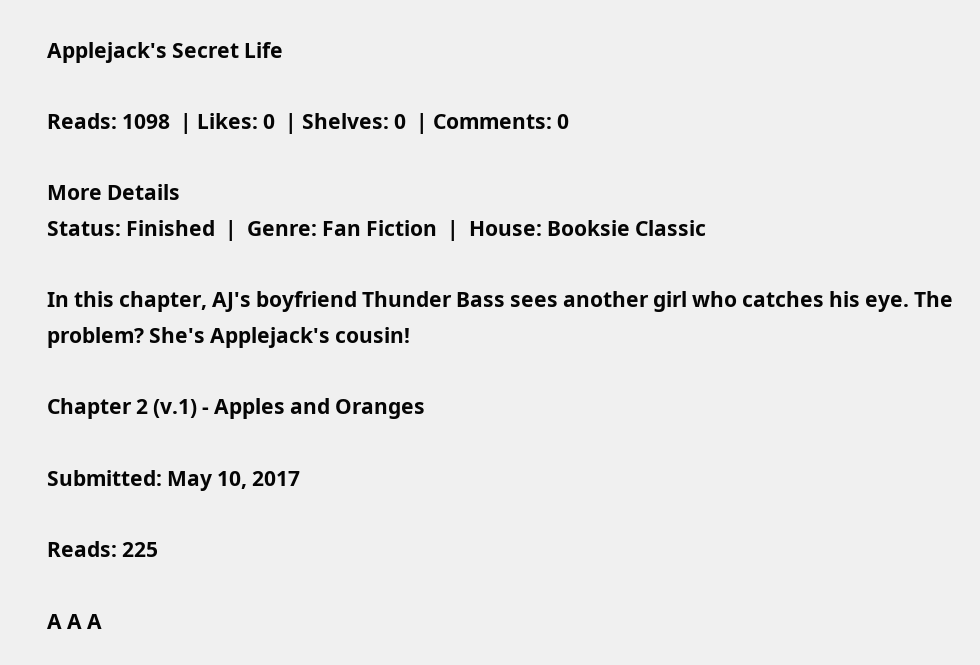Applejack's Secret Life

Reads: 1098  | Likes: 0  | Shelves: 0  | Comments: 0

More Details
Status: Finished  |  Genre: Fan Fiction  |  House: Booksie Classic

In this chapter, AJ's boyfriend Thunder Bass sees another girl who catches his eye. The problem? She's Applejack's cousin!

Chapter 2 (v.1) - Apples and Oranges

Submitted: May 10, 2017

Reads: 225

A A A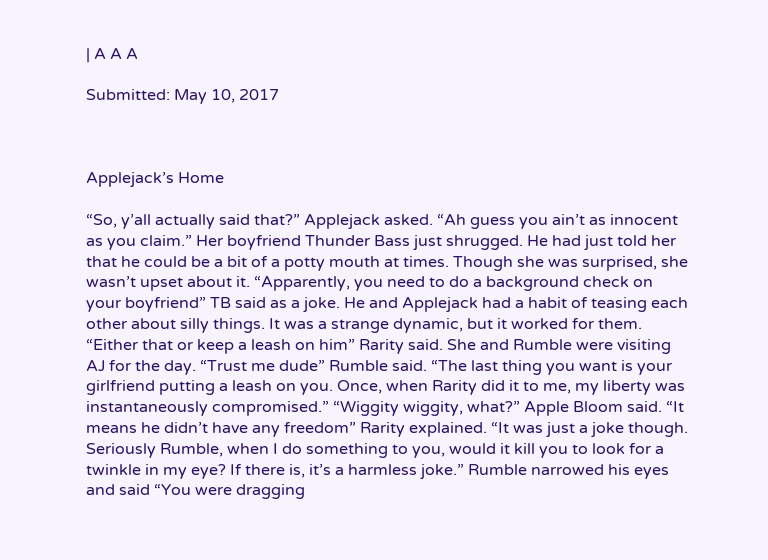| A A A

Submitted: May 10, 2017



Applejack’s Home

“So, y’all actually said that?” Applejack asked. “Ah guess you ain’t as innocent as you claim.” Her boyfriend Thunder Bass just shrugged. He had just told her that he could be a bit of a potty mouth at times. Though she was surprised, she wasn’t upset about it. “Apparently, you need to do a background check on your boyfriend” TB said as a joke. He and Applejack had a habit of teasing each other about silly things. It was a strange dynamic, but it worked for them. “Either that or keep a leash on him” Rarity said. She and Rumble were visiting AJ for the day. “Trust me dude” Rumble said. “The last thing you want is your girlfriend putting a leash on you. Once, when Rarity did it to me, my liberty was instantaneously compromised.” “Wiggity wiggity, what?” Apple Bloom said. “It means he didn’t have any freedom” Rarity explained. “It was just a joke though. Seriously Rumble, when I do something to you, would it kill you to look for a twinkle in my eye? If there is, it’s a harmless joke.” Rumble narrowed his eyes and said “You were dragging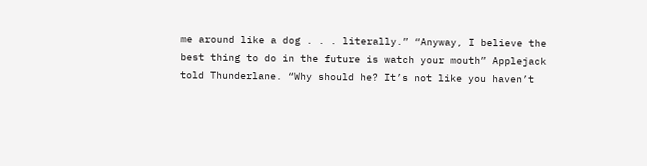me around like a dog . . . literally.” “Anyway, I believe the best thing to do in the future is watch your mouth” Applejack told Thunderlane. “Why should he? It’s not like you haven’t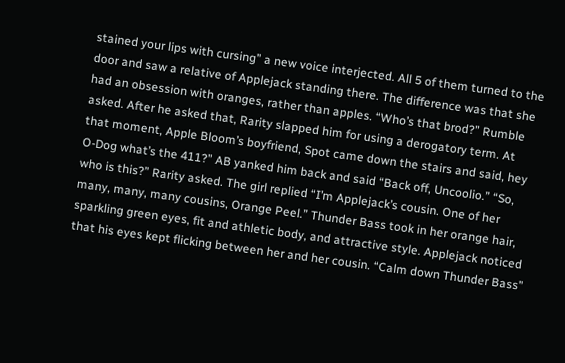stained your lips with cursing” a new voice interjected. All 5 of them turned to the door and saw a relative of Applejack standing there. The difference was that she had an obsession with oranges, rather than apples. “Who’s that brod?” Rumble asked. After he asked that, Rarity slapped him for using a derogatory term. At that moment, Apple Bloom’s boyfriend, Spot came down the stairs and said, hey O-Dog what’s the 411?” AB yanked him back and said “Back off, Uncoolio.” “So, who is this?” Rarity asked. The girl replied “I’m Applejack’s cousin. One of her many, many, many cousins, Orange Peel.” Thunder Bass took in her orange hair, sparkling green eyes, fit and athletic body, and attractive style. Applejack noticed that his eyes kept flicking between her and her cousin. “Calm down Thunder Bass”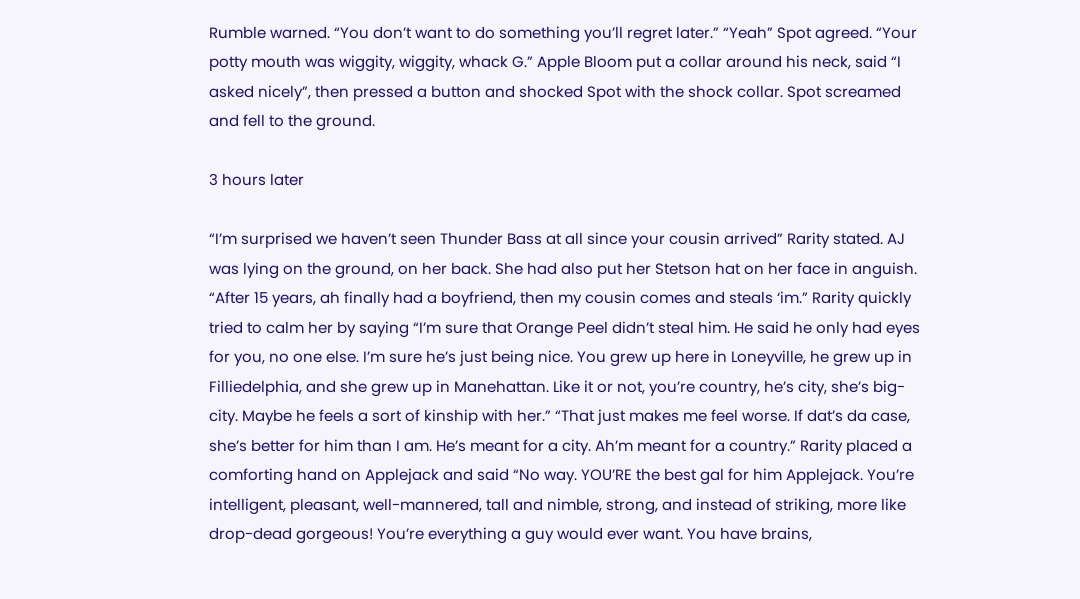Rumble warned. “You don’t want to do something you’ll regret later.” “Yeah” Spot agreed. “Your potty mouth was wiggity, wiggity, whack G.” Apple Bloom put a collar around his neck, said “I asked nicely”, then pressed a button and shocked Spot with the shock collar. Spot screamed and fell to the ground.

3 hours later

“I’m surprised we haven’t seen Thunder Bass at all since your cousin arrived” Rarity stated. AJ was lying on the ground, on her back. She had also put her Stetson hat on her face in anguish. “After 15 years, ah finally had a boyfriend, then my cousin comes and steals ‘im.” Rarity quickly tried to calm her by saying “I’m sure that Orange Peel didn’t steal him. He said he only had eyes for you, no one else. I’m sure he’s just being nice. You grew up here in Loneyville, he grew up in Filliedelphia, and she grew up in Manehattan. Like it or not, you’re country, he’s city, she’s big-city. Maybe he feels a sort of kinship with her.” “That just makes me feel worse. If dat’s da case, she’s better for him than I am. He’s meant for a city. Ah’m meant for a country.” Rarity placed a comforting hand on Applejack and said “No way. YOU’RE the best gal for him Applejack. You’re intelligent, pleasant, well-mannered, tall and nimble, strong, and instead of striking, more like drop-dead gorgeous! You’re everything a guy would ever want. You have brains,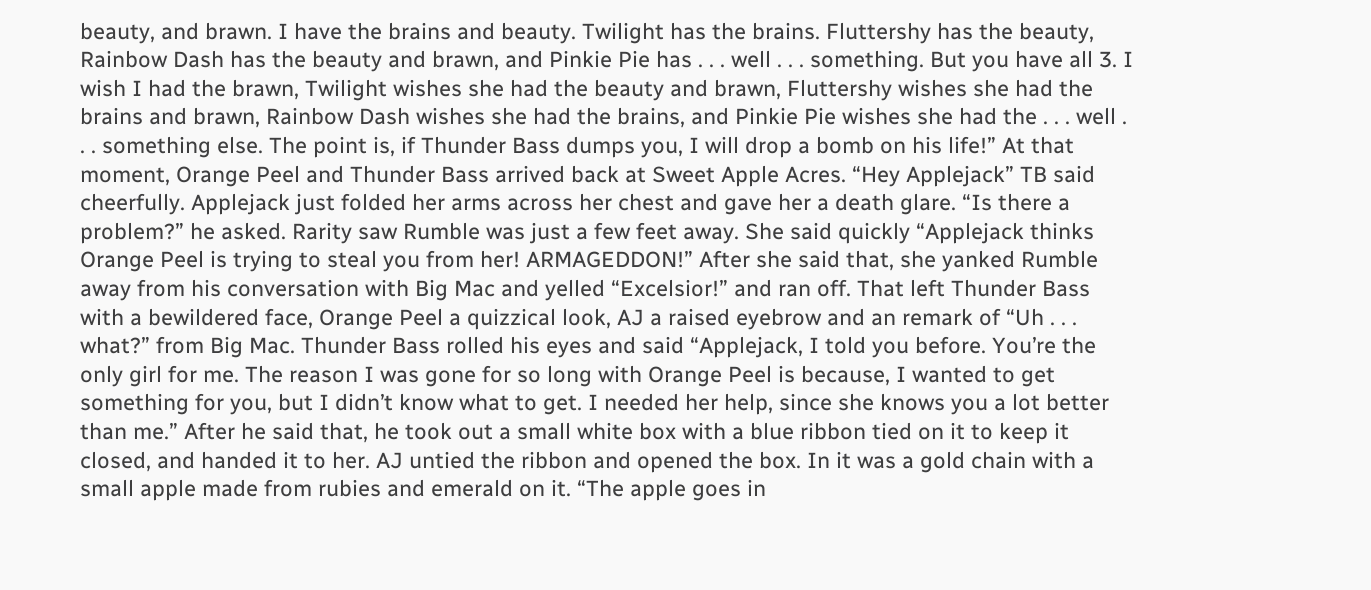beauty, and brawn. I have the brains and beauty. Twilight has the brains. Fluttershy has the beauty, Rainbow Dash has the beauty and brawn, and Pinkie Pie has . . . well . . . something. But you have all 3. I wish I had the brawn, Twilight wishes she had the beauty and brawn, Fluttershy wishes she had the brains and brawn, Rainbow Dash wishes she had the brains, and Pinkie Pie wishes she had the . . . well . . . something else. The point is, if Thunder Bass dumps you, I will drop a bomb on his life!” At that moment, Orange Peel and Thunder Bass arrived back at Sweet Apple Acres. “Hey Applejack” TB said cheerfully. Applejack just folded her arms across her chest and gave her a death glare. “Is there a problem?” he asked. Rarity saw Rumble was just a few feet away. She said quickly “Applejack thinks Orange Peel is trying to steal you from her! ARMAGEDDON!” After she said that, she yanked Rumble away from his conversation with Big Mac and yelled “Excelsior!” and ran off. That left Thunder Bass with a bewildered face, Orange Peel a quizzical look, AJ a raised eyebrow and an remark of “Uh . . . what?” from Big Mac. Thunder Bass rolled his eyes and said “Applejack, I told you before. You’re the only girl for me. The reason I was gone for so long with Orange Peel is because, I wanted to get something for you, but I didn’t know what to get. I needed her help, since she knows you a lot better than me.” After he said that, he took out a small white box with a blue ribbon tied on it to keep it closed, and handed it to her. AJ untied the ribbon and opened the box. In it was a gold chain with a small apple made from rubies and emerald on it. “The apple goes in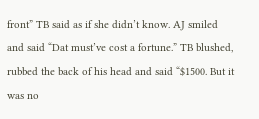front” TB said as if she didn’t know. AJ smiled and said “Dat must’ve cost a fortune.” TB blushed, rubbed the back of his head and said “$1500. But it was no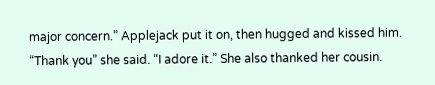major concern.” Applejack put it on, then hugged and kissed him. “Thank you” she said. “I adore it.” She also thanked her cousin.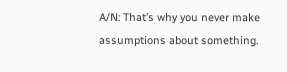A/N: That’s why you never make assumptions about something.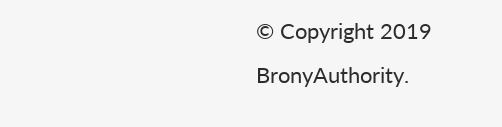© Copyright 2019 BronyAuthority.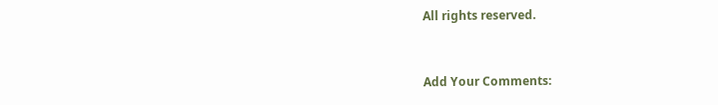All rights reserved.


Add Your Comments: